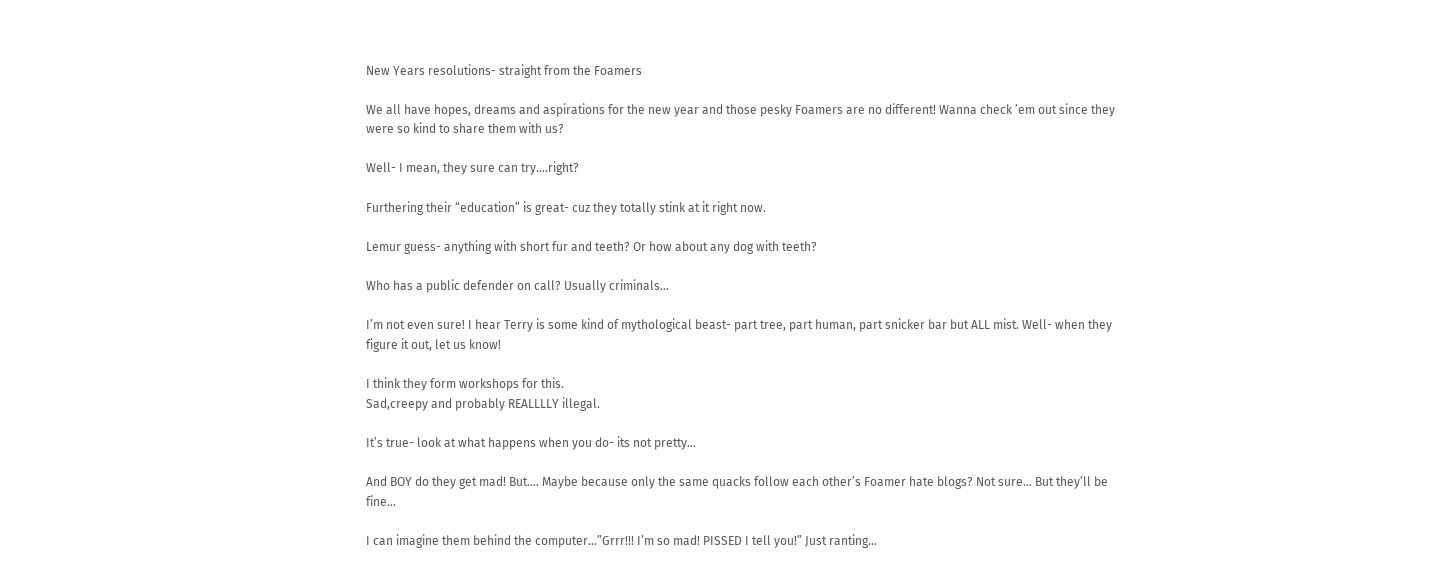New Years resolutions- straight from the Foamers

We all have hopes, dreams and aspirations for the new year and those pesky Foamers are no different! Wanna check ’em out since they were so kind to share them with us?

Well- I mean, they sure can try….right?

Furthering their “education” is great- cuz they totally stink at it right now.

Lemur guess- anything with short fur and teeth? Or how about any dog with teeth?

Who has a public defender on call? Usually criminals…

I’m not even sure! I hear Terry is some kind of mythological beast- part tree, part human, part snicker bar but ALL mist. Well- when they figure it out, let us know!

I think they form workshops for this.
Sad,creepy and probably REALLLLY illegal.

It’s true- look at what happens when you do- its not pretty…

And BOY do they get mad! But…. Maybe because only the same quacks follow each other’s Foamer hate blogs? Not sure… But they’ll be fine…

I can imagine them behind the computer…”Grrr!!! I’m so mad! PISSED I tell you!” Just ranting…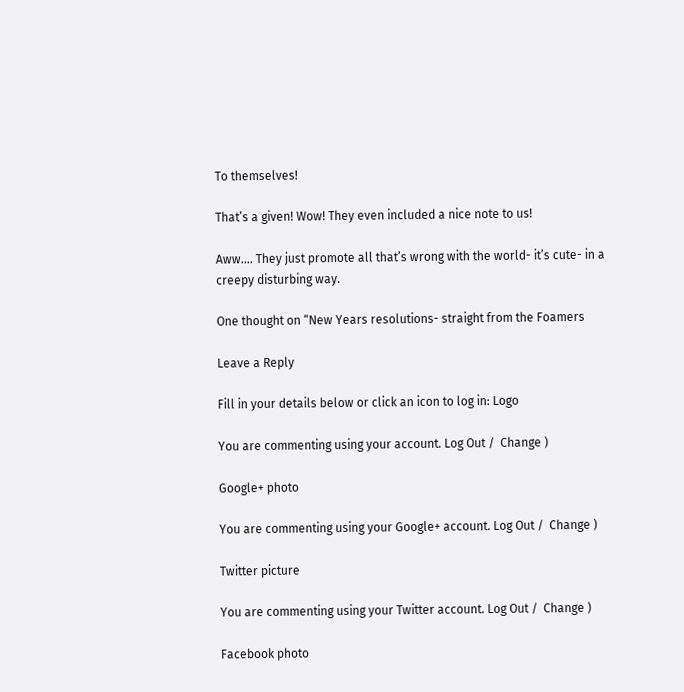To themselves!

That’s a given! Wow! They even included a nice note to us!

Aww…. They just promote all that’s wrong with the world- it’s cute- in a creepy disturbing way.

One thought on “New Years resolutions- straight from the Foamers

Leave a Reply

Fill in your details below or click an icon to log in: Logo

You are commenting using your account. Log Out /  Change )

Google+ photo

You are commenting using your Google+ account. Log Out /  Change )

Twitter picture

You are commenting using your Twitter account. Log Out /  Change )

Facebook photo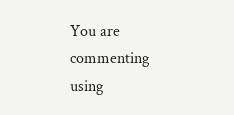You are commenting using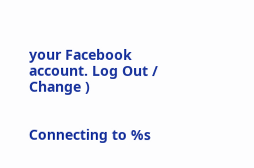your Facebook account. Log Out /  Change )


Connecting to %s